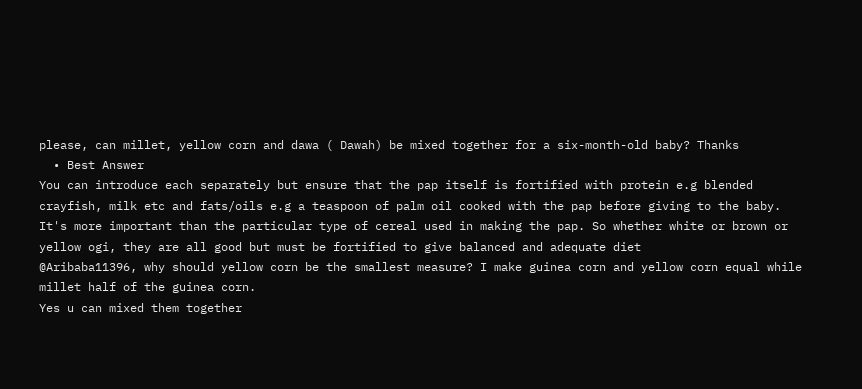please, can millet, yellow corn and dawa ( Dawah) be mixed together for a six-month-old baby? Thanks
  • Best Answer
You can introduce each separately but ensure that the pap itself is fortified with protein e.g blended crayfish, milk etc and fats/oils e.g a teaspoon of palm oil cooked with the pap before giving to the baby. It's more important than the particular type of cereal used in making the pap. So whether white or brown or yellow ogi, they are all good but must be fortified to give balanced and adequate diet
@Aribaba11396, why should yellow corn be the smallest measure? I make guinea corn and yellow corn equal while millet half of the guinea corn.
Yes u can mixed them together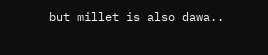but millet is also dawa..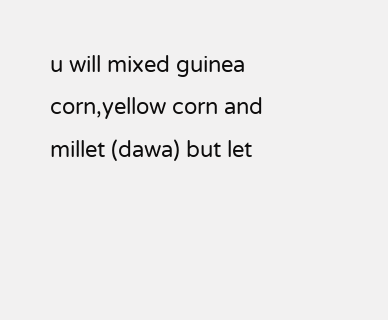u will mixed guinea corn,yellow corn and millet (dawa) but let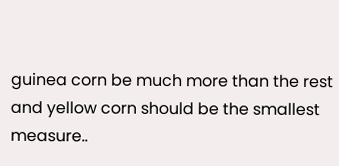guinea corn be much more than the rest and yellow corn should be the smallest measure..